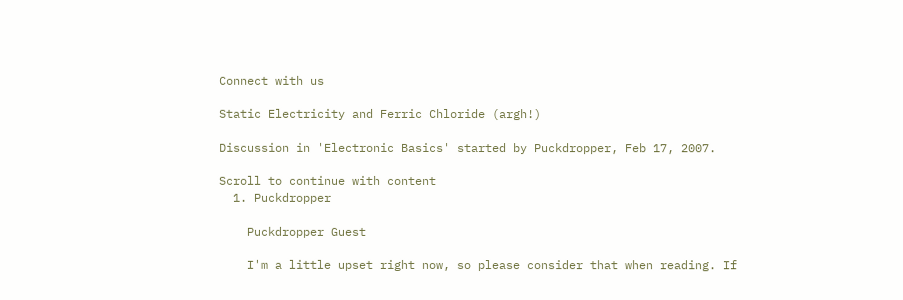Connect with us

Static Electricity and Ferric Chloride (argh!)

Discussion in 'Electronic Basics' started by Puckdropper, Feb 17, 2007.

Scroll to continue with content
  1. Puckdropper

    Puckdropper Guest

    I'm a little upset right now, so please consider that when reading. If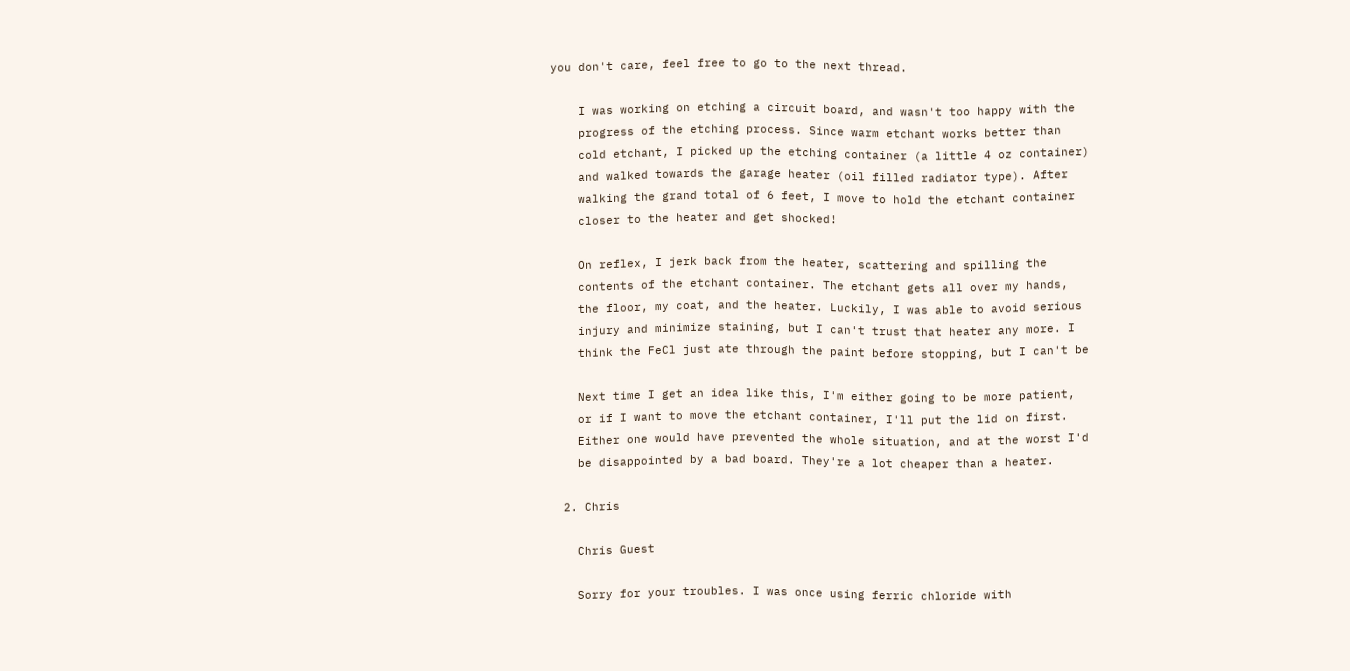you don't care, feel free to go to the next thread.

    I was working on etching a circuit board, and wasn't too happy with the
    progress of the etching process. Since warm etchant works better than
    cold etchant, I picked up the etching container (a little 4 oz container)
    and walked towards the garage heater (oil filled radiator type). After
    walking the grand total of 6 feet, I move to hold the etchant container
    closer to the heater and get shocked!

    On reflex, I jerk back from the heater, scattering and spilling the
    contents of the etchant container. The etchant gets all over my hands,
    the floor, my coat, and the heater. Luckily, I was able to avoid serious
    injury and minimize staining, but I can't trust that heater any more. I
    think the FeCl just ate through the paint before stopping, but I can't be

    Next time I get an idea like this, I'm either going to be more patient,
    or if I want to move the etchant container, I'll put the lid on first.
    Either one would have prevented the whole situation, and at the worst I'd
    be disappointed by a bad board. They're a lot cheaper than a heater.

  2. Chris

    Chris Guest

    Sorry for your troubles. I was once using ferric chloride with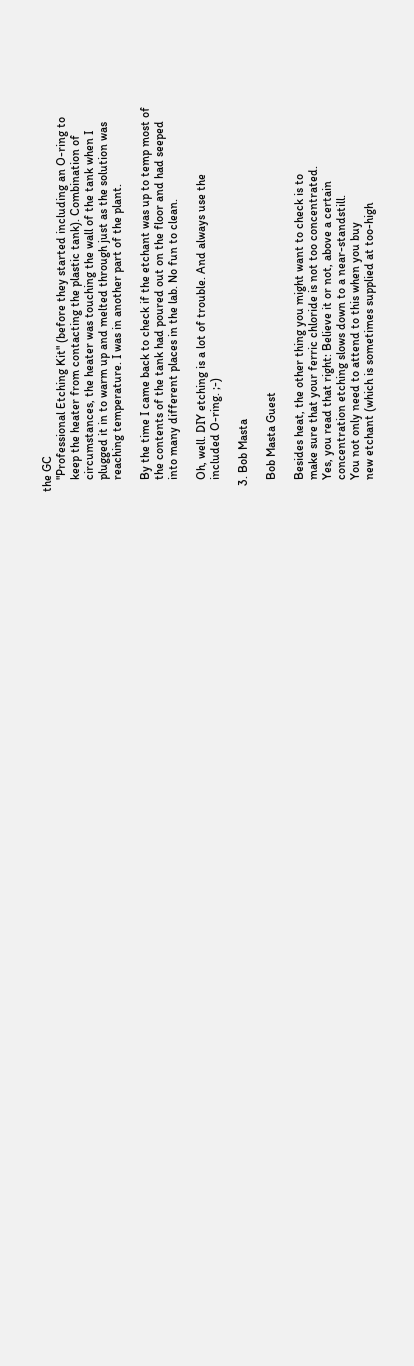the GC
    "Professional Etching Kit" (before they started including an O-ring to
    keep the heater from contacting the plastic tank). Combination of
    circumstances, the heater was touching the wall of the tank when I
    plugged it in to warm up and melted through just as the solution was
    reaching temperature. I was in another part of the plant.

    By the time I came back to check if the etchant was up to temp most of
    the contents of the tank had poured out on the floor and had seeped
    into many different places in the lab. No fun to clean.

    Oh, well. DIY etching is a lot of trouble. And always use the
    included O-ring. ;-)

  3. Bob Masta

    Bob Masta Guest

    Besides heat, the other thing you might want to check is to
    make sure that your ferric chloride is not too concentrated.
    Yes, you read that right: Believe it or not, above a certain
    concentration etching slows down to a near-standstill.
    You not only need to attend to this when you buy
    new etchant (which is sometimes supplied at too-high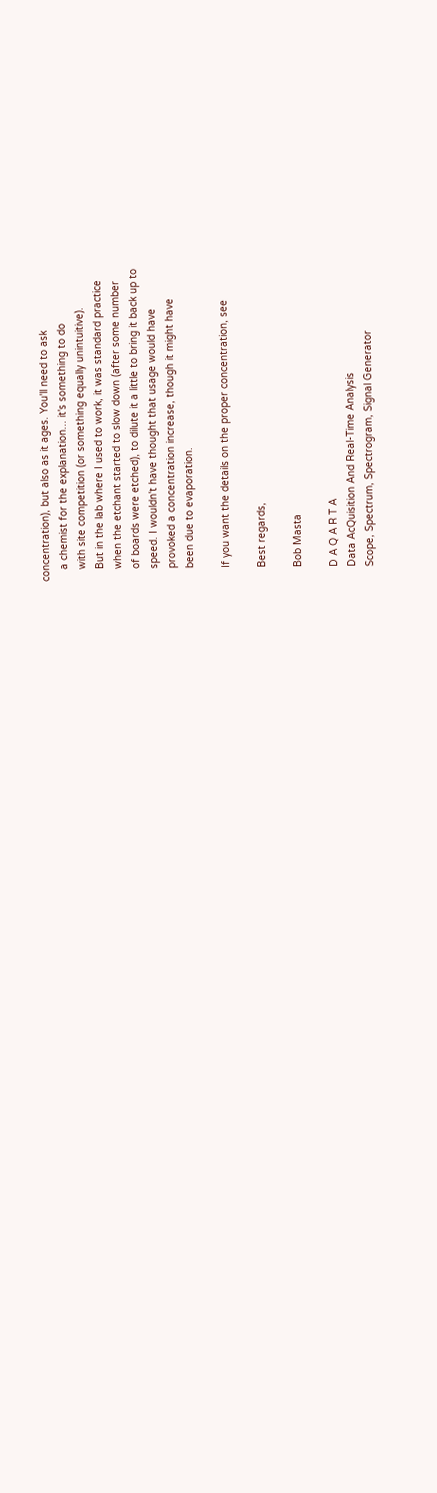concentration), but also as it ages. You'll need to ask
    a chemist for the explanation... it's something to do
    with site competition (or something equally unintuitive).
    But in the lab where I used to work, it was standard practice
    when the etchant started to slow down (after some number
    of boards were etched), to dilute it a little to bring it back up to
    speed. I wouldn't have thought that usage would have
    provoked a concentration increase, though it might have
    been due to evaporation.

    If you want the details on the proper concentration, see

    Best regards,

    Bob Masta

    D A Q A R T A
    Data AcQuisition And Real-Time Analysis
    Scope, Spectrum, Spectrogram, Signal Generator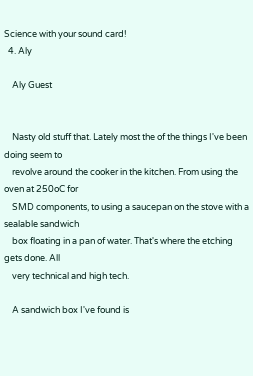Science with your sound card!
  4. Aly

    Aly Guest


    Nasty old stuff that. Lately most the of the things I've been doing seem to
    revolve around the cooker in the kitchen. From using the oven at 250oC for
    SMD components, to using a saucepan on the stove with a sealable sandwich
    box floating in a pan of water. That's where the etching gets done. All
    very technical and high tech.

    A sandwich box I've found is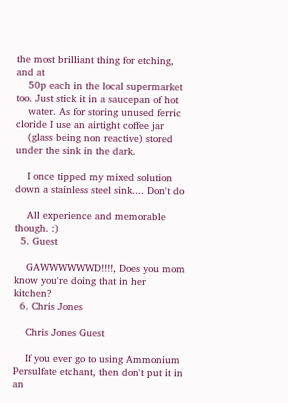the most brilliant thing for etching, and at
    50p each in the local supermarket too. Just stick it in a saucepan of hot
    water. As for storing unused ferric cloride I use an airtight coffee jar
    (glass being non reactive) stored under the sink in the dark.

    I once tipped my mixed solution down a stainless steel sink.... Don't do

    All experience and memorable though. :)
  5. Guest

    GAWWWWWWD!!!!, Does you mom know you're doing that in her kitchen?
  6. Chris Jones

    Chris Jones Guest

    If you ever go to using Ammonium Persulfate etchant, then don't put it in an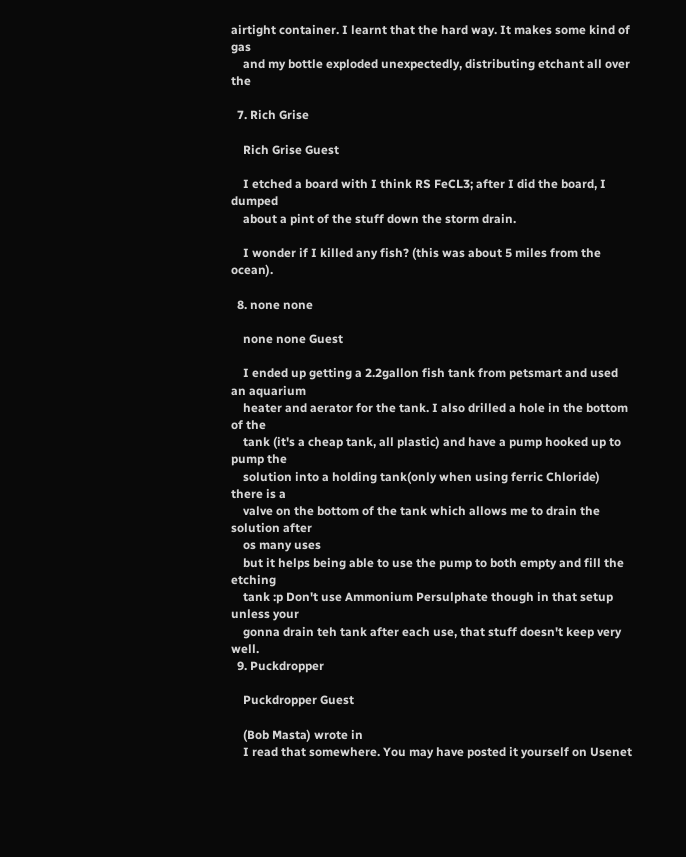airtight container. I learnt that the hard way. It makes some kind of gas
    and my bottle exploded unexpectedly, distributing etchant all over the

  7. Rich Grise

    Rich Grise Guest

    I etched a board with I think RS FeCL3; after I did the board, I dumped
    about a pint of the stuff down the storm drain.

    I wonder if I killed any fish? (this was about 5 miles from the ocean).

  8. none none

    none none Guest

    I ended up getting a 2.2gallon fish tank from petsmart and used an aquarium
    heater and aerator for the tank. I also drilled a hole in the bottom of the
    tank (it's a cheap tank, all plastic) and have a pump hooked up to pump the
    solution into a holding tank(only when using ferric Chloride) there is a
    valve on the bottom of the tank which allows me to drain the solution after
    os many uses
    but it helps being able to use the pump to both empty and fill the etching
    tank :p Don't use Ammonium Persulphate though in that setup unless your
    gonna drain teh tank after each use, that stuff doesn't keep very well.
  9. Puckdropper

    Puckdropper Guest

    (Bob Masta) wrote in
    I read that somewhere. You may have posted it yourself on Usenet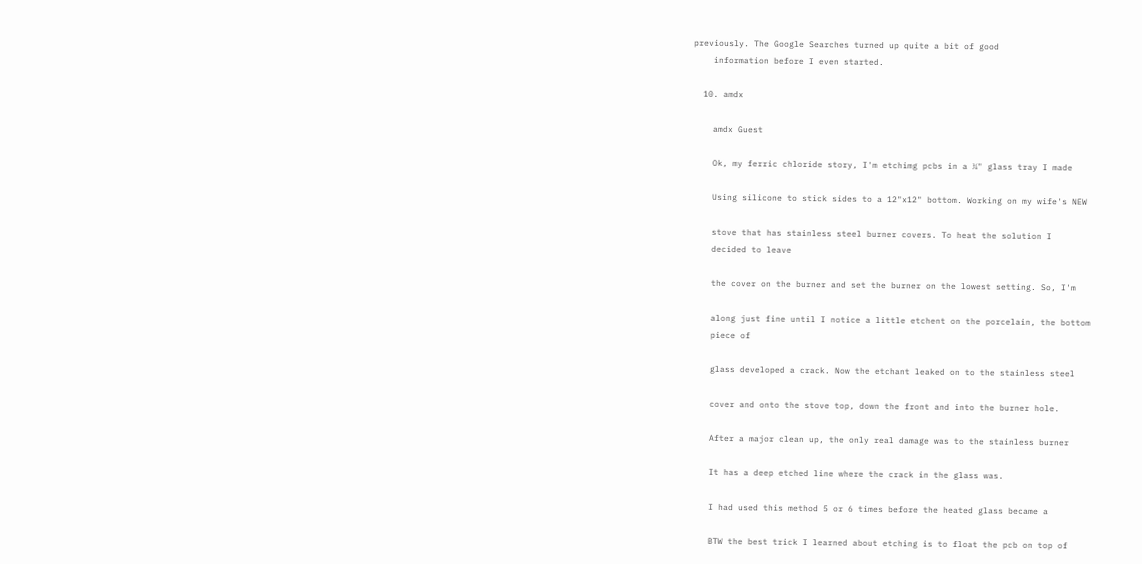previously. The Google Searches turned up quite a bit of good
    information before I even started.

  10. amdx

    amdx Guest

    Ok, my ferric chloride story, I'm etchimg pcbs in a ¼" glass tray I made

    Using silicone to stick sides to a 12"x12" bottom. Working on my wife's NEW

    stove that has stainless steel burner covers. To heat the solution I
    decided to leave

    the cover on the burner and set the burner on the lowest setting. So, I'm

    along just fine until I notice a little etchent on the porcelain, the bottom
    piece of

    glass developed a crack. Now the etchant leaked on to the stainless steel

    cover and onto the stove top, down the front and into the burner hole.

    After a major clean up, the only real damage was to the stainless burner

    It has a deep etched line where the crack in the glass was.

    I had used this method 5 or 6 times before the heated glass became a

    BTW the best trick I learned about etching is to float the pcb on top of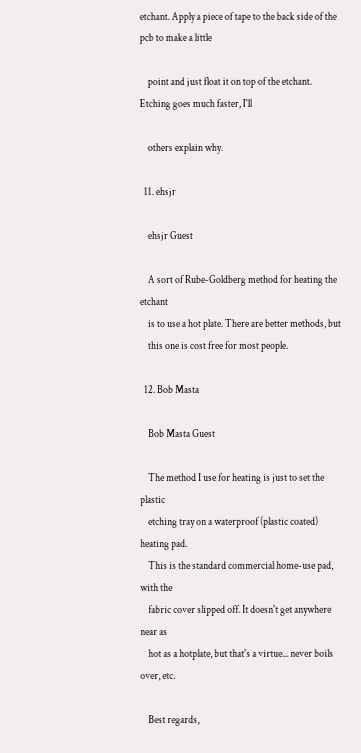etchant. Apply a piece of tape to the back side of the pcb to make a little

    point and just float it on top of the etchant. Etching goes much faster, I'll

    others explain why.

  11. ehsjr

    ehsjr Guest

    A sort of Rube-Goldberg method for heating the etchant
    is to use a hot plate. There are better methods, but
    this one is cost free for most people.

  12. Bob Masta

    Bob Masta Guest

    The method I use for heating is just to set the plastic
    etching tray on a waterproof (plastic coated) heating pad.
    This is the standard commercial home-use pad, with the
    fabric cover slipped off. It doesn't get anywhere near as
    hot as a hotplate, but that's a virtue... never boils over, etc.

    Best regards,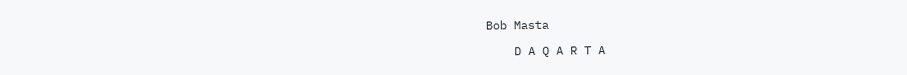Bob Masta

    D A Q A R T A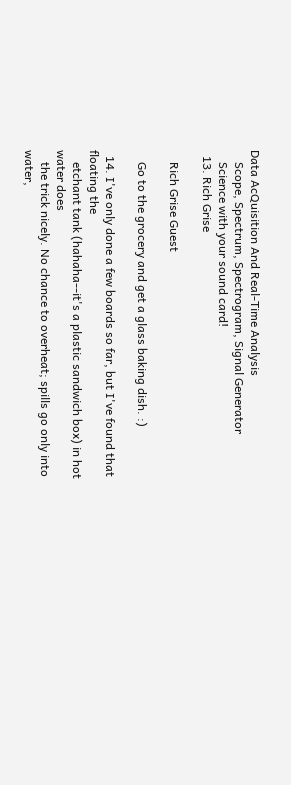Data AcQuisition And Real-Time Analysis
    Scope, Spectrum, Spectrogram, Signal Generator
    Science with your sound card!
  13. Rich Grise

    Rich Grise Guest

    Go to the grocery and get a glass baking dish. :)

  14. I've only done a few boards so far, but I've found that floating the
    etchant tank (hahaha--it's a plastic sandwich box) in hot water does
    the trick nicely. No chance to overheat; spills go only into water,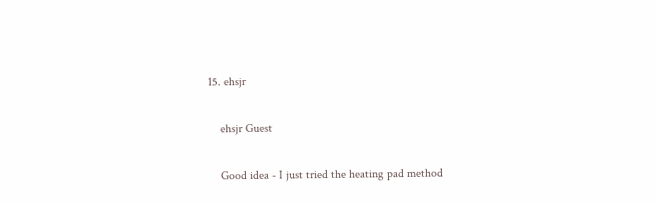15. ehsjr

    ehsjr Guest

    Good idea - I just tried the heating pad method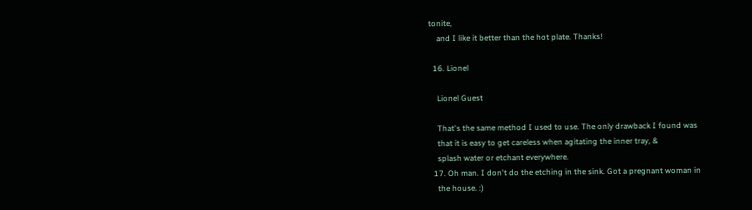tonite,
    and I like it better than the hot plate. Thanks!

  16. Lionel

    Lionel Guest

    That's the same method I used to use. The only drawback I found was
    that it is easy to get careless when agitating the inner tray, &
    splash water or etchant everywhere.
  17. Oh man. I don't do the etching in the sink. Got a pregnant woman in
    the house. :)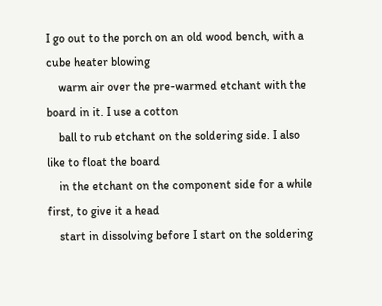I go out to the porch on an old wood bench, with a cube heater blowing
    warm air over the pre-warmed etchant with the board in it. I use a cotton
    ball to rub etchant on the soldering side. I also like to float the board
    in the etchant on the component side for a while first, to give it a head
    start in dissolving before I start on the soldering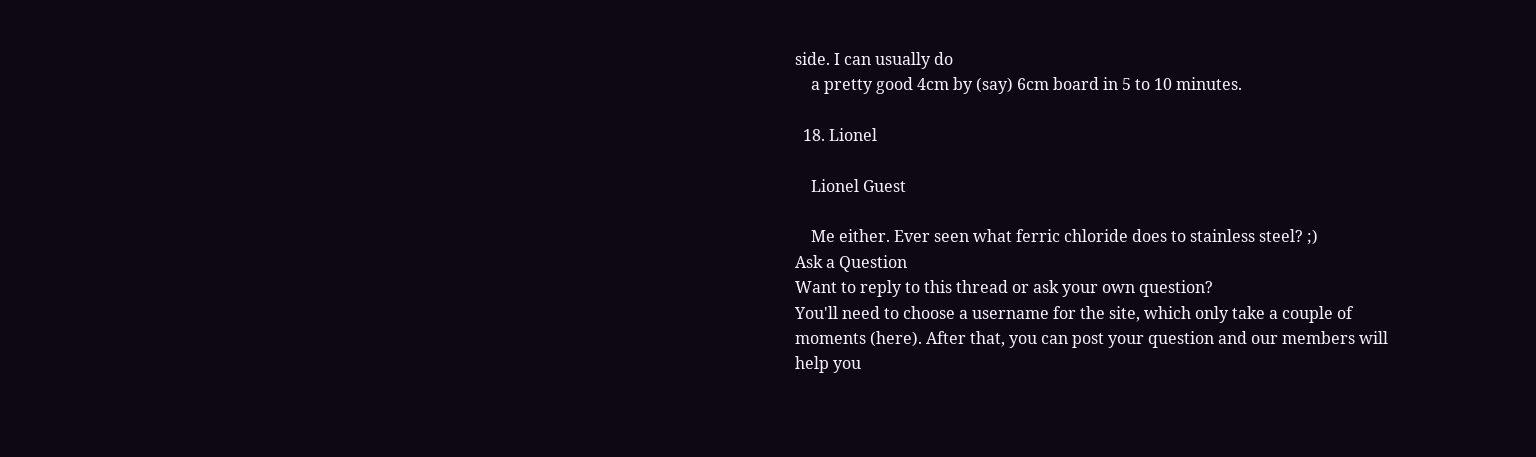side. I can usually do
    a pretty good 4cm by (say) 6cm board in 5 to 10 minutes.

  18. Lionel

    Lionel Guest

    Me either. Ever seen what ferric chloride does to stainless steel? ;)
Ask a Question
Want to reply to this thread or ask your own question?
You'll need to choose a username for the site, which only take a couple of moments (here). After that, you can post your question and our members will help you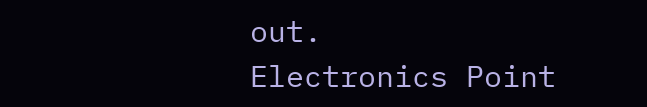out.
Electronics Point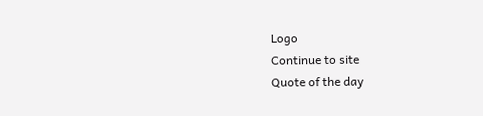Logo
Continue to site
Quote of the day